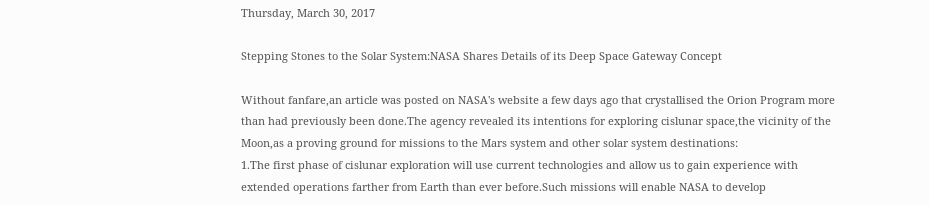Thursday, March 30, 2017

Stepping Stones to the Solar System:NASA Shares Details of its Deep Space Gateway Concept

Without fanfare,an article was posted on NASA's website a few days ago that crystallised the Orion Program more than had previously been done.The agency revealed its intentions for exploring cislunar space,the vicinity of the Moon,as a proving ground for missions to the Mars system and other solar system destinations:
1.The first phase of cislunar exploration will use current technologies and allow us to gain experience with extended operations farther from Earth than ever before.Such missions will enable NASA to develop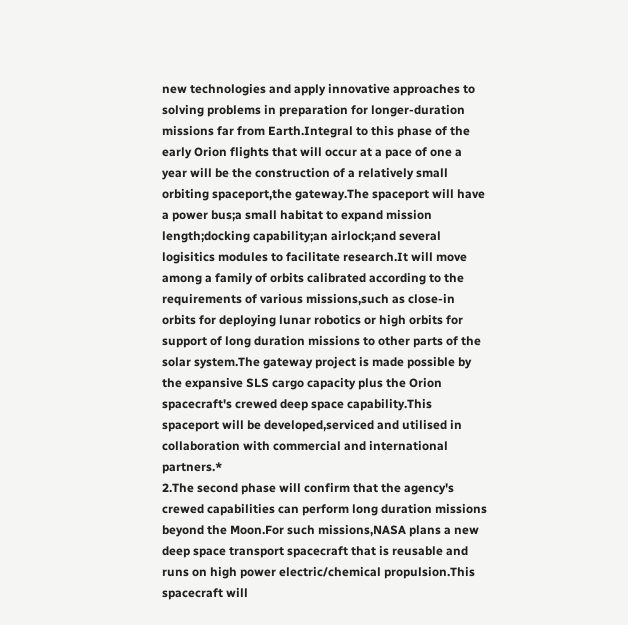new technologies and apply innovative approaches to solving problems in preparation for longer-duration missions far from Earth.Integral to this phase of the early Orion flights that will occur at a pace of one a year will be the construction of a relatively small orbiting spaceport,the gateway.The spaceport will have a power bus;a small habitat to expand mission length;docking capability;an airlock;and several logisitics modules to facilitate research.It will move among a family of orbits calibrated according to the requirements of various missions,such as close-in orbits for deploying lunar robotics or high orbits for support of long duration missions to other parts of the solar system.The gateway project is made possible by the expansive SLS cargo capacity plus the Orion spacecraft's crewed deep space capability.This spaceport will be developed,serviced and utilised in collaboration with commercial and international partners.*
2.The second phase will confirm that the agency's crewed capabilities can perform long duration missions beyond the Moon.For such missions,NASA plans a new deep space transport spacecraft that is reusable and runs on high power electric/chemical propulsion.This spacecraft will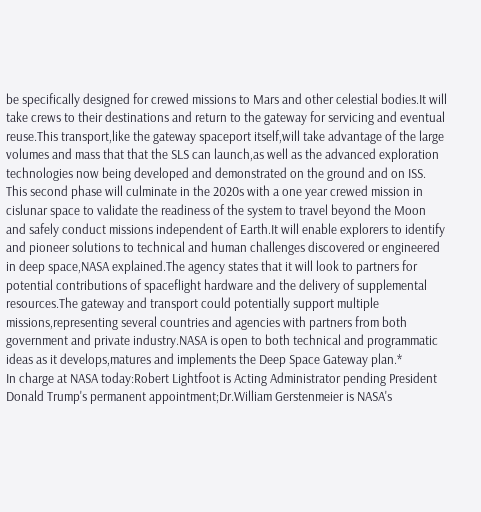be specifically designed for crewed missions to Mars and other celestial bodies.It will take crews to their destinations and return to the gateway for servicing and eventual reuse.This transport,like the gateway spaceport itself,will take advantage of the large volumes and mass that that the SLS can launch,as well as the advanced exploration technologies now being developed and demonstrated on the ground and on ISS.
This second phase will culminate in the 2020s with a one year crewed mission in cislunar space to validate the readiness of the system to travel beyond the Moon and safely conduct missions independent of Earth.It will enable explorers to identify and pioneer solutions to technical and human challenges discovered or engineered in deep space,NASA explained.The agency states that it will look to partners for potential contributions of spaceflight hardware and the delivery of supplemental resources.The gateway and transport could potentially support multiple missions,representing several countries and agencies with partners from both government and private industry.NASA is open to both technical and programmatic ideas as it develops,matures and implements the Deep Space Gateway plan.*
In charge at NASA today:Robert Lightfoot is Acting Administrator pending President Donald Trump's permanent appointment;Dr.William Gerstenmeier is NASA's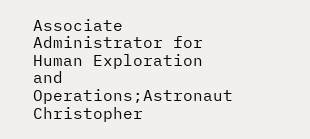Associate Administrator for Human Exploration and Operations;Astronaut Christopher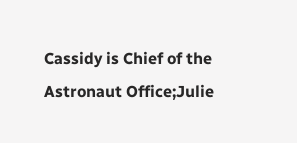Cassidy is Chief of the Astronaut Office;Julie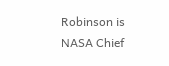Robinson is NASA Chief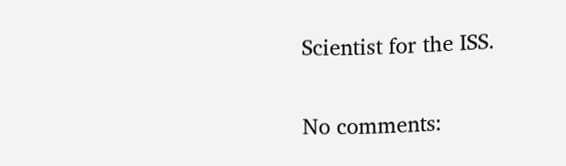Scientist for the ISS.

No comments: